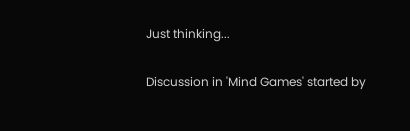Just thinking...

Discussion in 'Mind Games' started by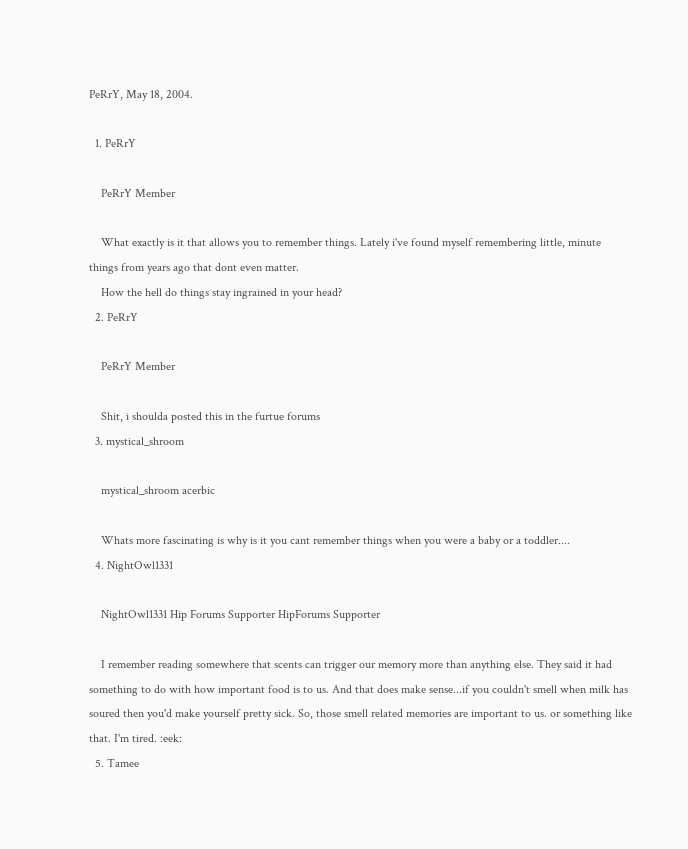PeRrY, May 18, 2004.

  1. PeRrY

    PeRrY Member

    What exactly is it that allows you to remember things. Lately i've found myself remembering little, minute things from years ago that dont even matter.
    How the hell do things stay ingrained in your head?
  2. PeRrY

    PeRrY Member

    Shit, i shoulda posted this in the furtue forums
  3. mystical_shroom

    mystical_shroom acerbic

    Whats more fascinating is why is it you cant remember things when you were a baby or a toddler....
  4. NightOwl1331

    NightOwl1331 Hip Forums Supporter HipForums Supporter

    I remember reading somewhere that scents can trigger our memory more than anything else. They said it had something to do with how important food is to us. And that does make sense...if you couldn't smell when milk has soured then you'd make yourself pretty sick. So, those smell related memories are important to us. or something like that. I'm tired. :eek:
  5. Tamee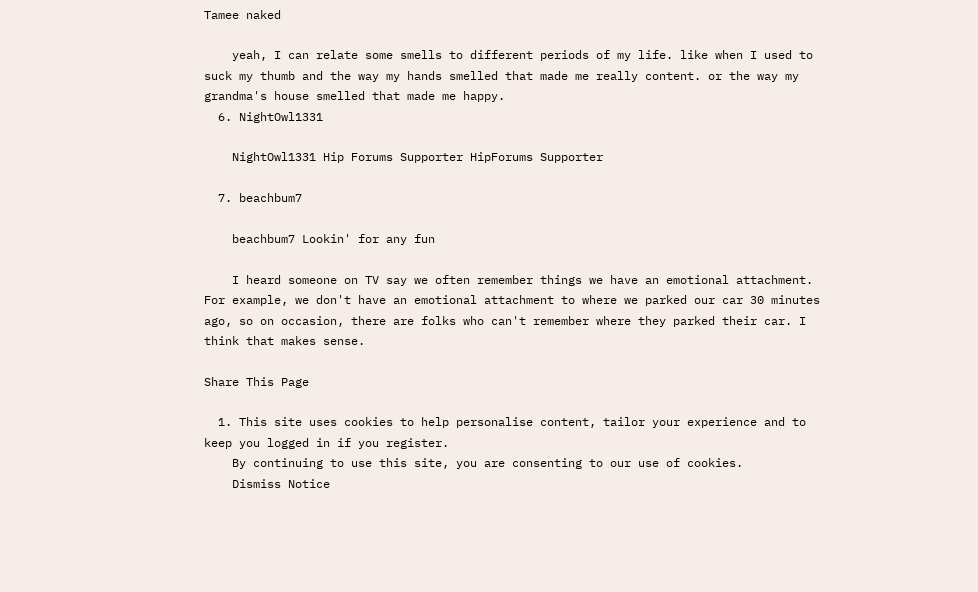Tamee naked

    yeah, I can relate some smells to different periods of my life. like when I used to suck my thumb and the way my hands smelled that made me really content. or the way my grandma's house smelled that made me happy.
  6. NightOwl1331

    NightOwl1331 Hip Forums Supporter HipForums Supporter

  7. beachbum7

    beachbum7 Lookin' for any fun

    I heard someone on TV say we often remember things we have an emotional attachment. For example, we don't have an emotional attachment to where we parked our car 30 minutes ago, so on occasion, there are folks who can't remember where they parked their car. I think that makes sense.

Share This Page

  1. This site uses cookies to help personalise content, tailor your experience and to keep you logged in if you register.
    By continuing to use this site, you are consenting to our use of cookies.
    Dismiss Notice